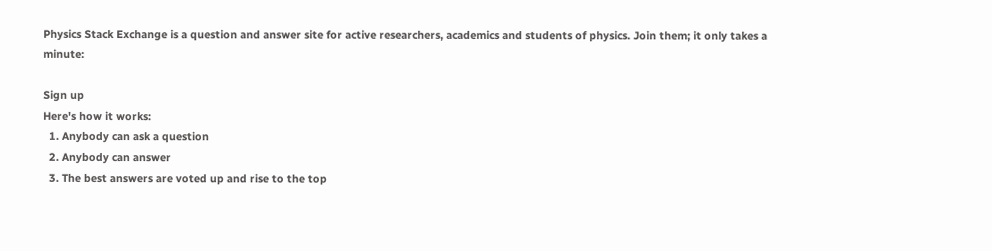Physics Stack Exchange is a question and answer site for active researchers, academics and students of physics. Join them; it only takes a minute:

Sign up
Here's how it works:
  1. Anybody can ask a question
  2. Anybody can answer
  3. The best answers are voted up and rise to the top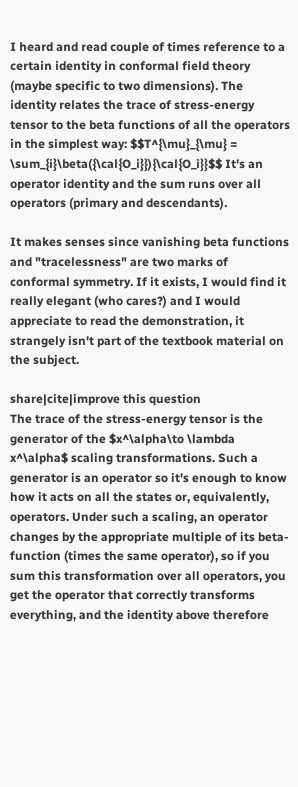I heard and read couple of times reference to a certain identity in conformal field theory (maybe specific to two dimensions). The identity relates the trace of stress-energy tensor to the beta functions of all the operators in the simplest way: $$T^{\mu}_{\mu} = \sum_{i}\beta({\cal{O_i}}){\cal{O_i}}$$ It's an operator identity and the sum runs over all operators (primary and descendants).

It makes senses since vanishing beta functions and "tracelessness" are two marks of conformal symmetry. If it exists, I would find it really elegant (who cares?) and I would appreciate to read the demonstration, it strangely isn't part of the textbook material on the subject.

share|cite|improve this question
The trace of the stress-energy tensor is the generator of the $x^\alpha\to \lambda x^\alpha$ scaling transformations. Such a generator is an operator so it's enough to know how it acts on all the states or, equivalently, operators. Under such a scaling, an operator changes by the appropriate multiple of its beta-function (times the same operator), so if you sum this transformation over all operators, you get the operator that correctly transforms everything, and the identity above therefore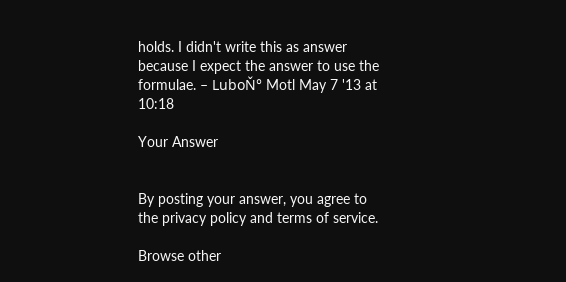holds. I didn't write this as answer because I expect the answer to use the formulae. – LuboŇ° Motl May 7 '13 at 10:18

Your Answer


By posting your answer, you agree to the privacy policy and terms of service.

Browse other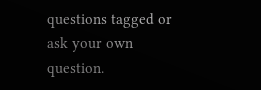questions tagged or ask your own question.